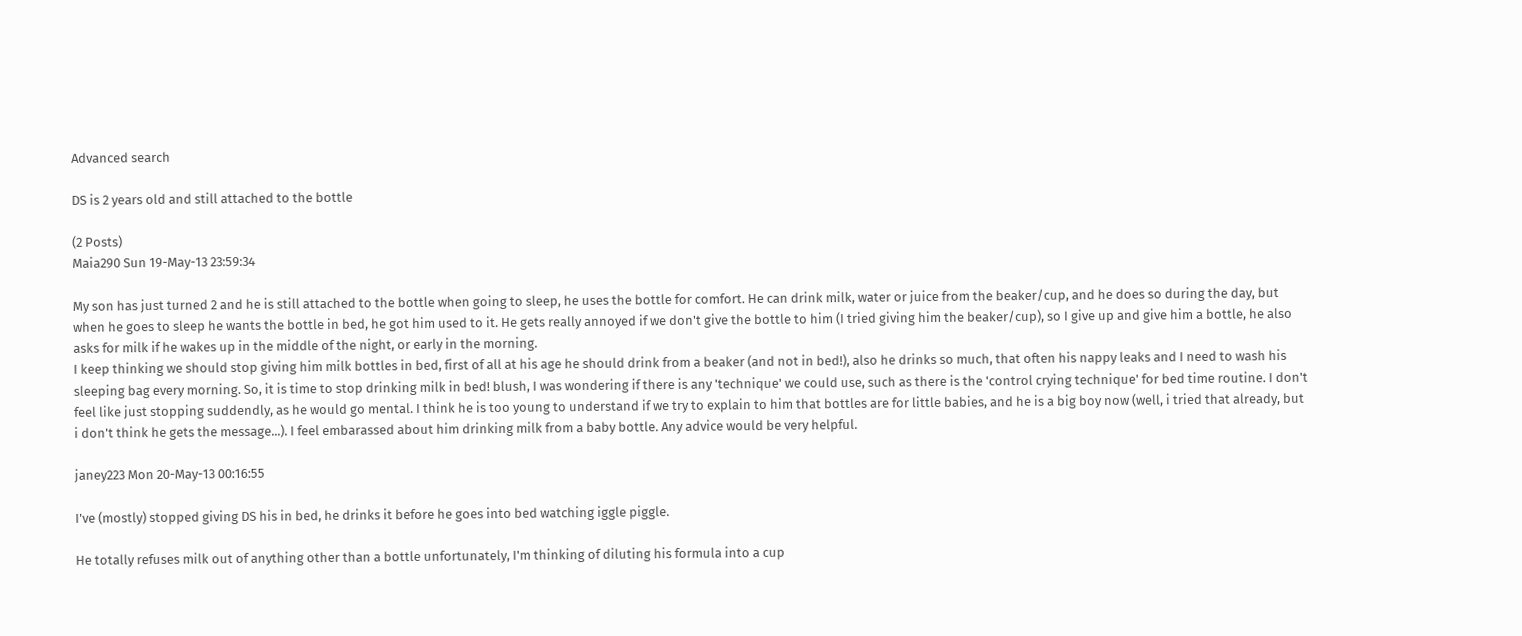Advanced search

DS is 2 years old and still attached to the bottle

(2 Posts)
Maia290 Sun 19-May-13 23:59:34

My son has just turned 2 and he is still attached to the bottle when going to sleep, he uses the bottle for comfort. He can drink milk, water or juice from the beaker/cup, and he does so during the day, but when he goes to sleep he wants the bottle in bed, he got him used to it. He gets really annoyed if we don't give the bottle to him (I tried giving him the beaker/cup), so I give up and give him a bottle, he also asks for milk if he wakes up in the middle of the night, or early in the morning.
I keep thinking we should stop giving him milk bottles in bed, first of all at his age he should drink from a beaker (and not in bed!), also he drinks so much, that often his nappy leaks and I need to wash his sleeping bag every morning. So, it is time to stop drinking milk in bed! blush, I was wondering if there is any 'technique' we could use, such as there is the 'control crying technique' for bed time routine. I don't feel like just stopping suddendly, as he would go mental. I think he is too young to understand if we try to explain to him that bottles are for little babies, and he is a big boy now (well, i tried that already, but i don't think he gets the message...). I feel embarassed about him drinking milk from a baby bottle. Any advice would be very helpful.

janey223 Mon 20-May-13 00:16:55

I've (mostly) stopped giving DS his in bed, he drinks it before he goes into bed watching iggle piggle.

He totally refuses milk out of anything other than a bottle unfortunately, I'm thinking of diluting his formula into a cup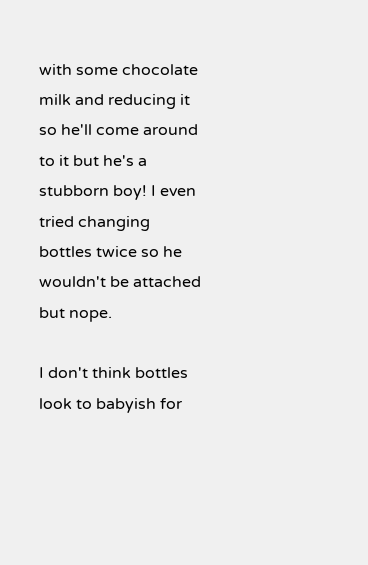with some chocolate milk and reducing it so he'll come around to it but he's a stubborn boy! I even tried changing bottles twice so he wouldn't be attached but nope.

I don't think bottles look to babyish for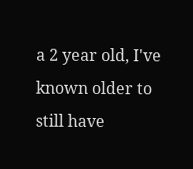a 2 year old, I've known older to still have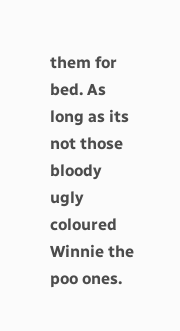them for bed. As long as its not those bloody ugly coloured Winnie the poo ones.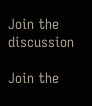Join the discussion

Join the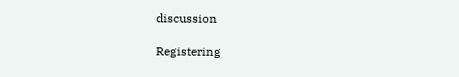discussion

Registering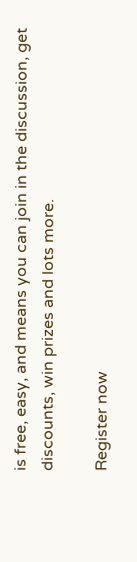is free, easy, and means you can join in the discussion, get discounts, win prizes and lots more.

Register now